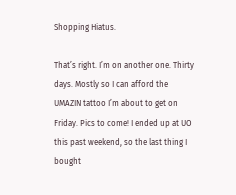Shopping Hiatus.

That’s right. I’m on another one. Thirty days. Mostly so I can afford the UMAZIN tattoo I’m about to get on Friday. Pics to come! I ended up at UO this past weekend, so the last thing I bought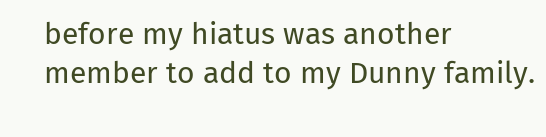before my hiatus was another member to add to my Dunny family.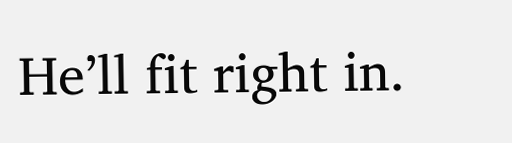He’ll fit right in.